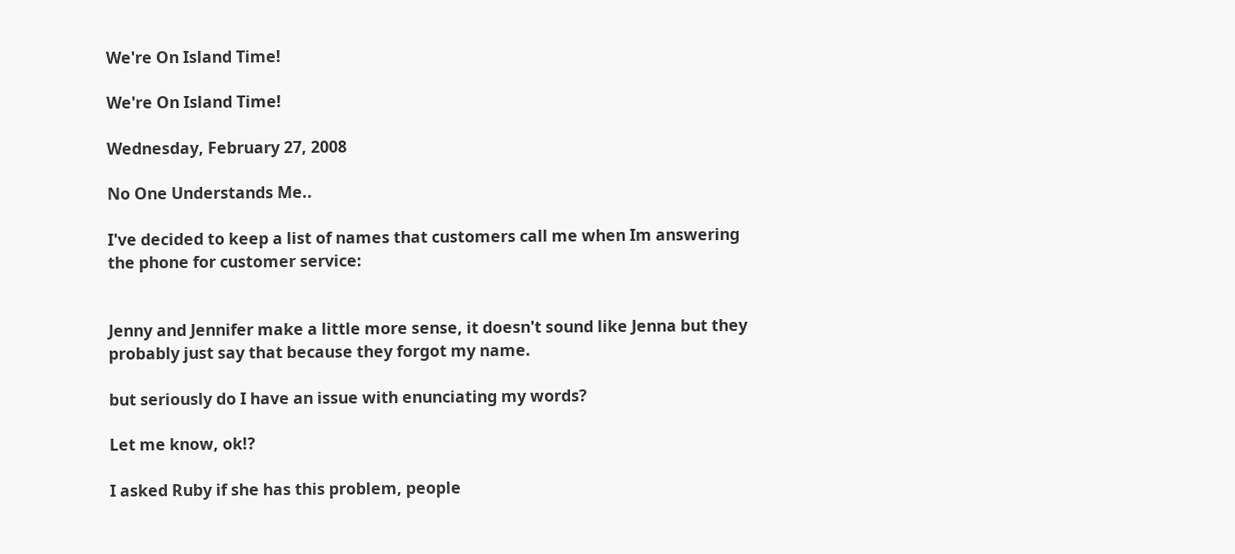We're On Island Time!

We're On Island Time!

Wednesday, February 27, 2008

No One Understands Me..

I've decided to keep a list of names that customers call me when Im answering the phone for customer service:


Jenny and Jennifer make a little more sense, it doesn't sound like Jenna but they probably just say that because they forgot my name.

but seriously do I have an issue with enunciating my words?

Let me know, ok!?

I asked Ruby if she has this problem, people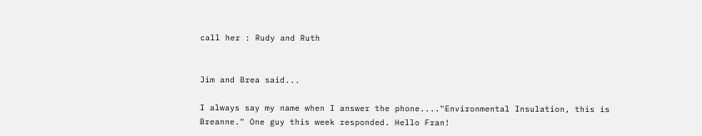call her : Rudy and Ruth


Jim and Brea said...

I always say my name when I answer the phone...."Environmental Insulation, this is Breanne." One guy this week responded. Hello Fran!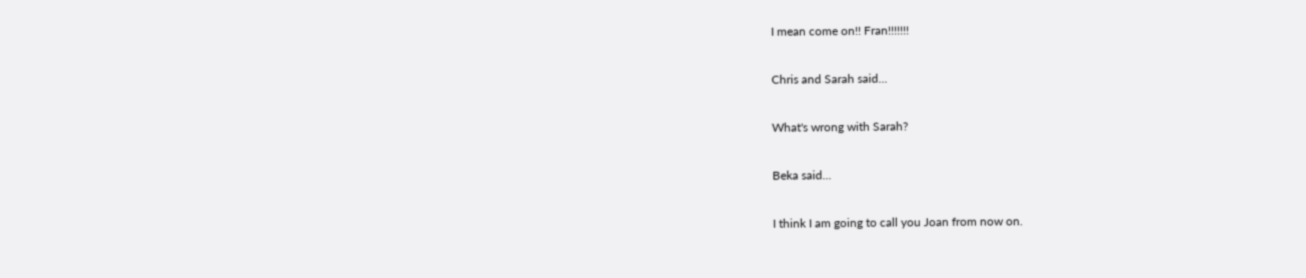I mean come on!! Fran!!!!!!!

Chris and Sarah said...

What's wrong with Sarah?

Beka said...

I think I am going to call you Joan from now on.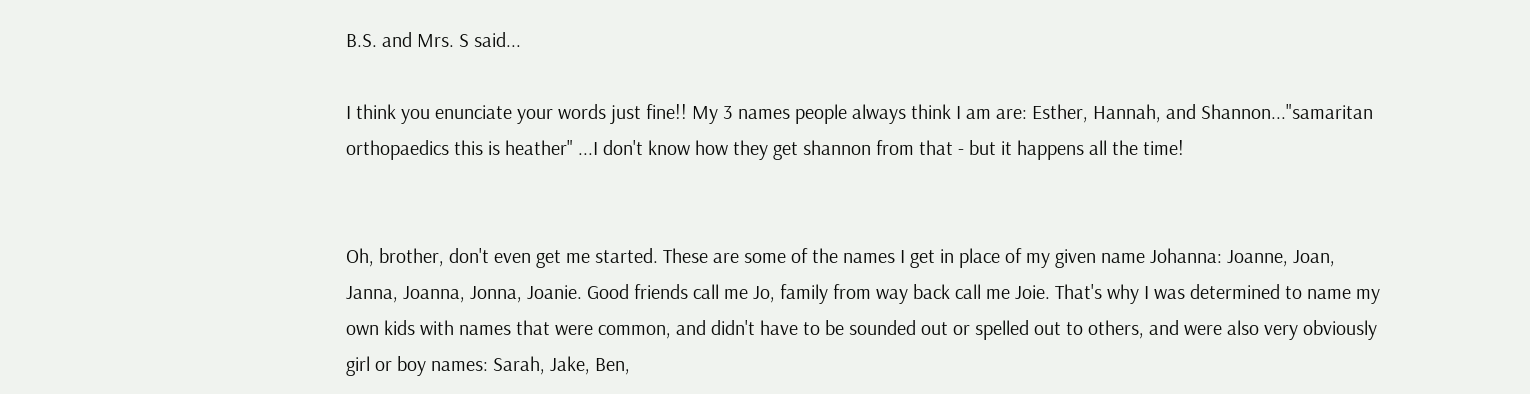B.S. and Mrs. S said...

I think you enunciate your words just fine!! My 3 names people always think I am are: Esther, Hannah, and Shannon..."samaritan orthopaedics this is heather" ...I don't know how they get shannon from that - but it happens all the time!


Oh, brother, don't even get me started. These are some of the names I get in place of my given name Johanna: Joanne, Joan, Janna, Joanna, Jonna, Joanie. Good friends call me Jo, family from way back call me Joie. That's why I was determined to name my own kids with names that were common, and didn't have to be sounded out or spelled out to others, and were also very obviously girl or boy names: Sarah, Jake, Ben,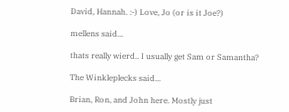David, Hannah. :-) Love, Jo (or is it Joe?)

mellens said...

thats really wierd.. I usually get Sam or Samantha?

The Winkleplecks said...

Brian, Ron, and John here. Mostly just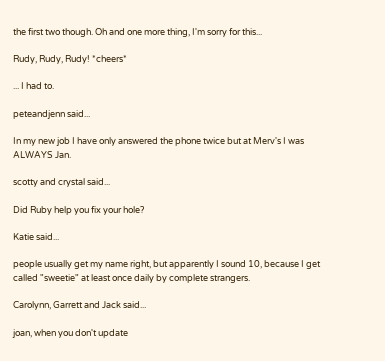the first two though. Oh and one more thing, I'm sorry for this...

Rudy, Rudy, Rudy! *cheers*

... I had to.

peteandjenn said...

In my new job I have only answered the phone twice but at Merv's I was ALWAYS Jan.

scotty and crystal said...

Did Ruby help you fix your hole?

Katie said...

people usually get my name right, but apparently I sound 10, because I get called "sweetie" at least once daily by complete strangers.

Carolynn, Garrett and Jack said...

joan, when you don't update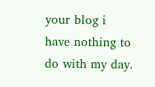your blog i have nothing to do with my day.